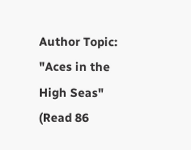Author Topic: "Aces in the High Seas"  (Read 86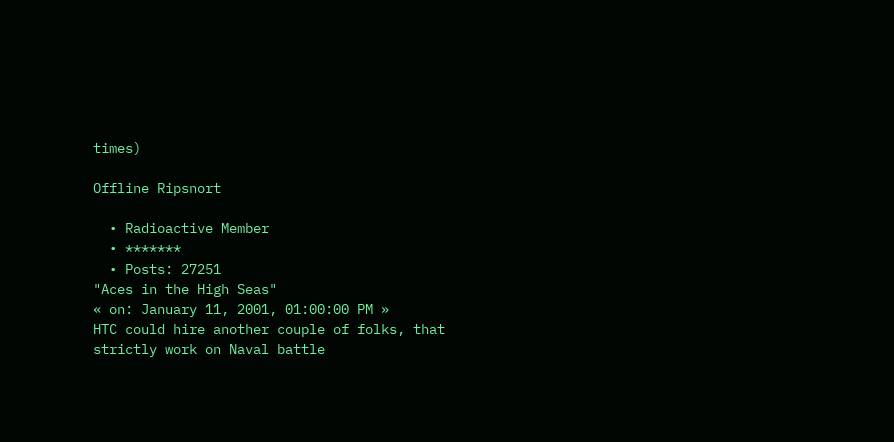times)

Offline Ripsnort

  • Radioactive Member
  • *******
  • Posts: 27251
"Aces in the High Seas"
« on: January 11, 2001, 01:00:00 PM »
HTC could hire another couple of folks, that strictly work on Naval battle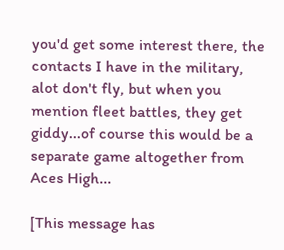you'd get some interest there, the contacts I have in the military, alot don't fly, but when you mention fleet battles, they get giddy...of course this would be a separate game altogether from Aces High...

[This message has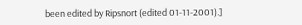been edited by Ripsnort (edited 01-11-2001).]